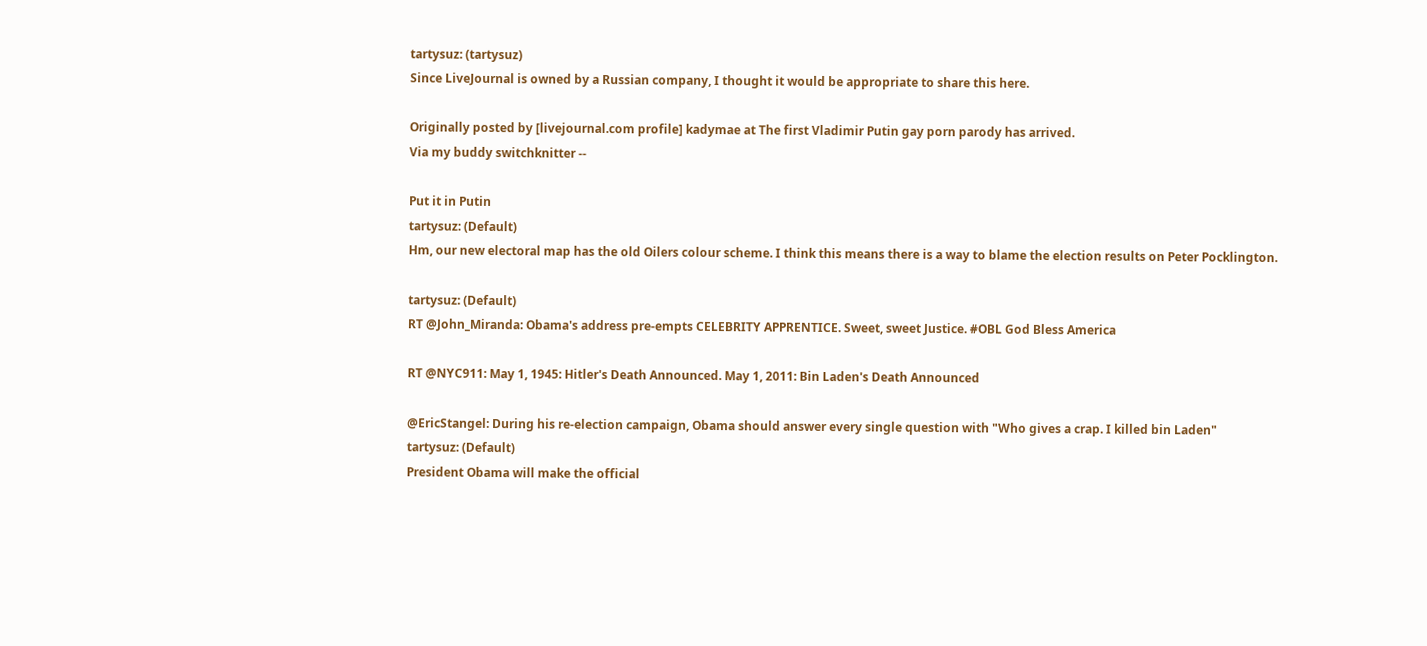tartysuz: (tartysuz)
Since LiveJournal is owned by a Russian company, I thought it would be appropriate to share this here.

Originally posted by [livejournal.com profile] kadymae at The first Vladimir Putin gay porn parody has arrived.
Via my buddy switchknitter --

Put it in Putin
tartysuz: (Default)
Hm, our new electoral map has the old Oilers colour scheme. I think this means there is a way to blame the election results on Peter Pocklington.

tartysuz: (Default)
RT @John_Miranda: Obama's address pre-empts CELEBRITY APPRENTICE. Sweet, sweet Justice. #OBL God Bless America

RT @NYC911: May 1, 1945: Hitler's Death Announced. May 1, 2011: Bin Laden's Death Announced

@EricStangel: During his re-election campaign, Obama should answer every single question with "Who gives a crap. I killed bin Laden"
tartysuz: (Default)
President Obama will make the official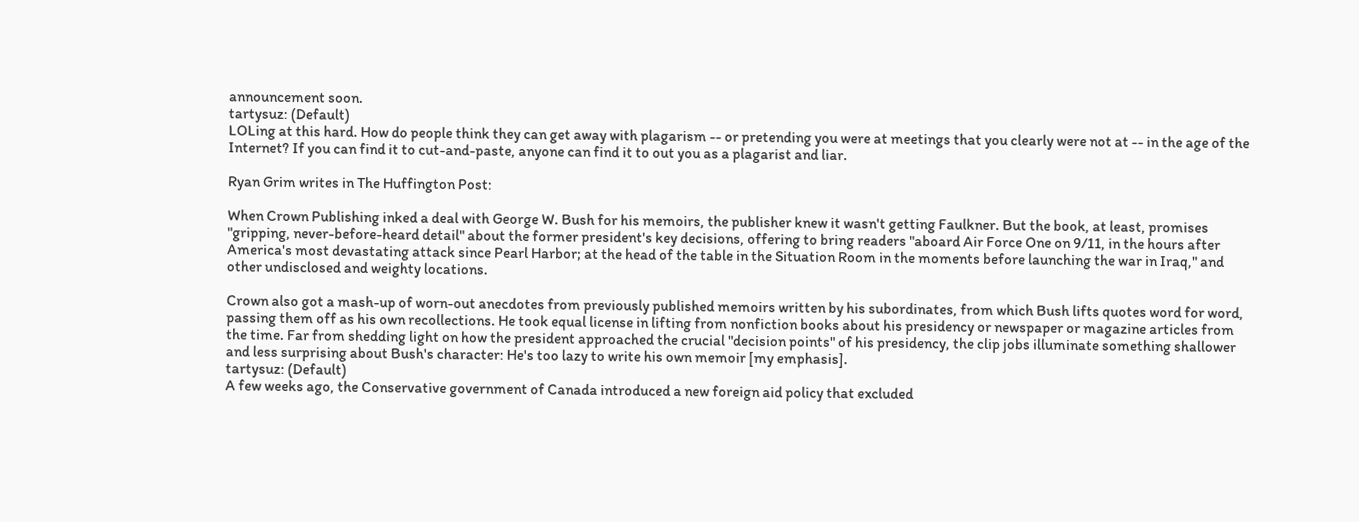announcement soon.
tartysuz: (Default)
LOLing at this hard. How do people think they can get away with plagarism -- or pretending you were at meetings that you clearly were not at -- in the age of the Internet? If you can find it to cut-and-paste, anyone can find it to out you as a plagarist and liar.

Ryan Grim writes in The Huffington Post:

When Crown Publishing inked a deal with George W. Bush for his memoirs, the publisher knew it wasn't getting Faulkner. But the book, at least, promises "gripping, never-before-heard detail" about the former president's key decisions, offering to bring readers "aboard Air Force One on 9/11, in the hours after America's most devastating attack since Pearl Harbor; at the head of the table in the Situation Room in the moments before launching the war in Iraq," and other undisclosed and weighty locations.

Crown also got a mash-up of worn-out anecdotes from previously published memoirs written by his subordinates, from which Bush lifts quotes word for word, passing them off as his own recollections. He took equal license in lifting from nonfiction books about his presidency or newspaper or magazine articles from the time. Far from shedding light on how the president approached the crucial "decision points" of his presidency, the clip jobs illuminate something shallower and less surprising about Bush's character: He's too lazy to write his own memoir [my emphasis].
tartysuz: (Default)
A few weeks ago, the Conservative government of Canada introduced a new foreign aid policy that excluded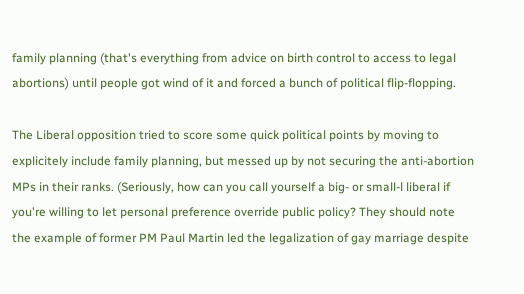family planning (that's everything from advice on birth control to access to legal abortions) until people got wind of it and forced a bunch of political flip-flopping.

The Liberal opposition tried to score some quick political points by moving to explicitely include family planning, but messed up by not securing the anti-abortion MPs in their ranks. (Seriously, how can you call yourself a big- or small-l liberal if you're willing to let personal preference override public policy? They should note the example of former PM Paul Martin led the legalization of gay marriage despite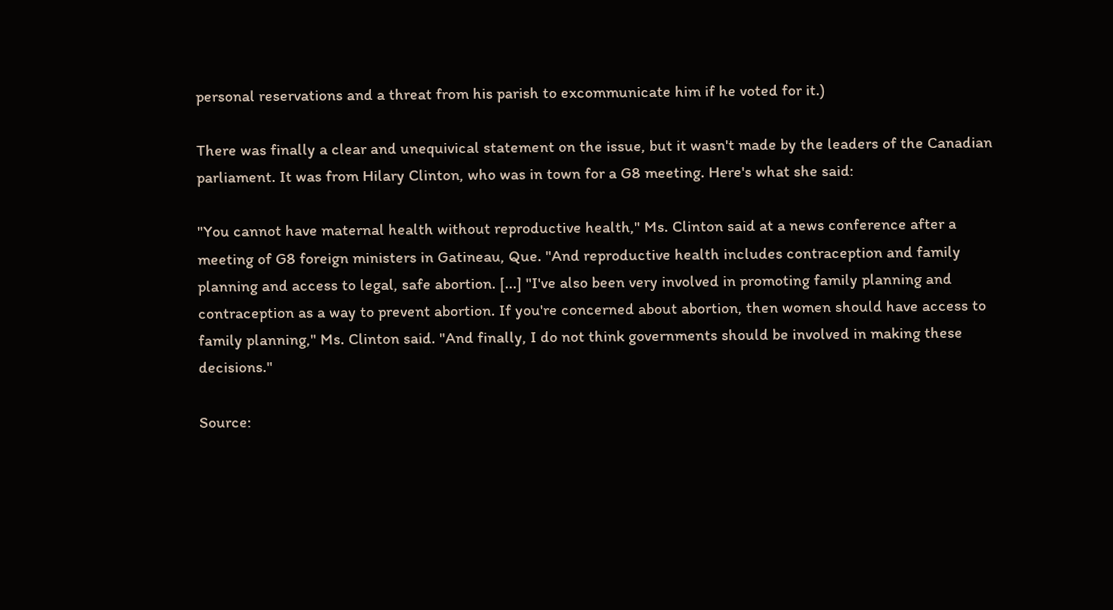personal reservations and a threat from his parish to excommunicate him if he voted for it.)

There was finally a clear and unequivical statement on the issue, but it wasn't made by the leaders of the Canadian parliament. It was from Hilary Clinton, who was in town for a G8 meeting. Here's what she said:

"You cannot have maternal health without reproductive health," Ms. Clinton said at a news conference after a meeting of G8 foreign ministers in Gatineau, Que. "And reproductive health includes contraception and family planning and access to legal, safe abortion. [...] "I've also been very involved in promoting family planning and contraception as a way to prevent abortion. If you're concerned about abortion, then women should have access to family planning," Ms. Clinton said. "And finally, I do not think governments should be involved in making these decisions."

Source: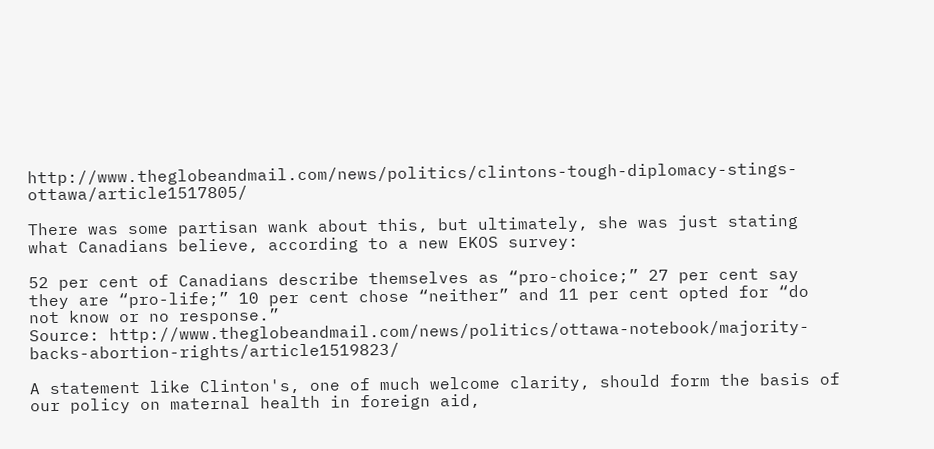http://www.theglobeandmail.com/news/politics/clintons-tough-diplomacy-stings-ottawa/article1517805/

There was some partisan wank about this, but ultimately, she was just stating what Canadians believe, according to a new EKOS survey:

52 per cent of Canadians describe themselves as “pro-choice;” 27 per cent say they are “pro-life;” 10 per cent chose “neither” and 11 per cent opted for “do not know or no response.”
Source: http://www.theglobeandmail.com/news/politics/ottawa-notebook/majority-backs-abortion-rights/article1519823/

A statement like Clinton's, one of much welcome clarity, should form the basis of our policy on maternal health in foreign aid,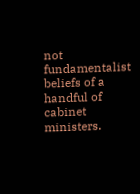not fundamentalist beliefs of a handful of cabinet ministers.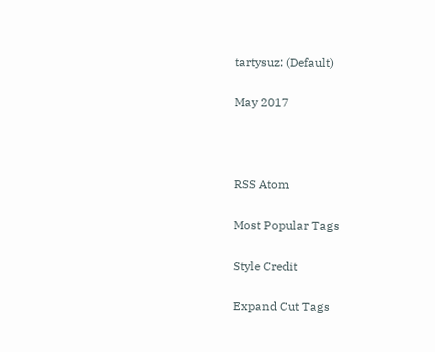tartysuz: (Default)

May 2017



RSS Atom

Most Popular Tags

Style Credit

Expand Cut Tags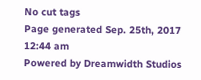No cut tags
Page generated Sep. 25th, 2017 12:44 am
Powered by Dreamwidth Studios